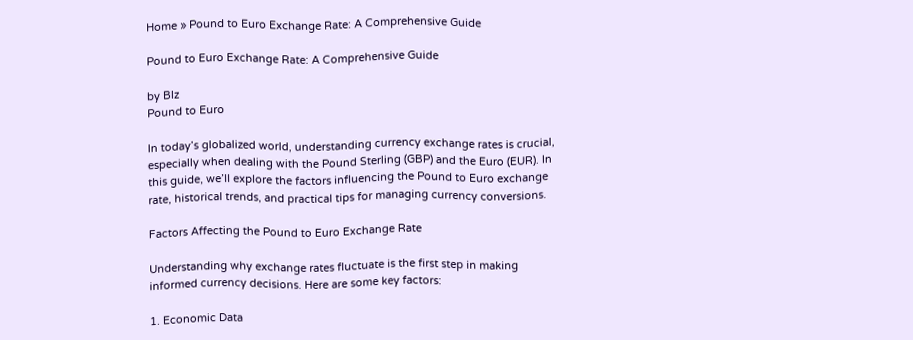Home » Pound to Euro Exchange Rate: A Comprehensive Guide

Pound to Euro Exchange Rate: A Comprehensive Guide

by Blz
Pound to Euro

In today’s globalized world, understanding currency exchange rates is crucial, especially when dealing with the Pound Sterling (GBP) and the Euro (EUR). In this guide, we’ll explore the factors influencing the Pound to Euro exchange rate, historical trends, and practical tips for managing currency conversions.

Factors Affecting the Pound to Euro Exchange Rate

Understanding why exchange rates fluctuate is the first step in making informed currency decisions. Here are some key factors:

1. Economic Data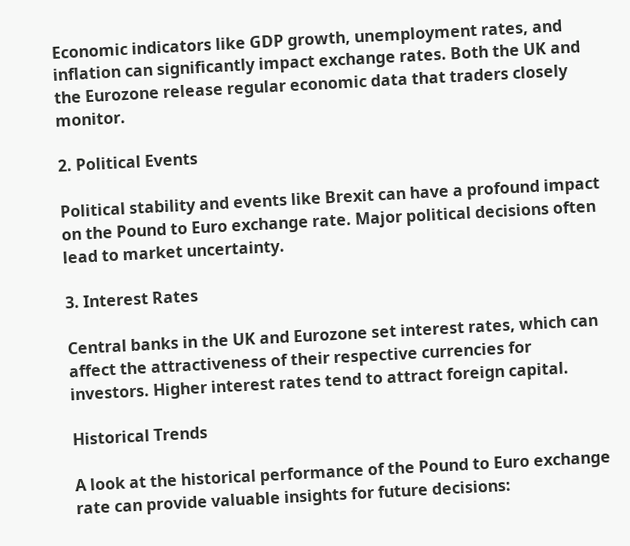Economic indicators like GDP growth, unemployment rates, and inflation can significantly impact exchange rates. Both the UK and the Eurozone release regular economic data that traders closely monitor.

2. Political Events

Political stability and events like Brexit can have a profound impact on the Pound to Euro exchange rate. Major political decisions often lead to market uncertainty.

3. Interest Rates

Central banks in the UK and Eurozone set interest rates, which can affect the attractiveness of their respective currencies for investors. Higher interest rates tend to attract foreign capital.

Historical Trends

A look at the historical performance of the Pound to Euro exchange rate can provide valuable insights for future decisions: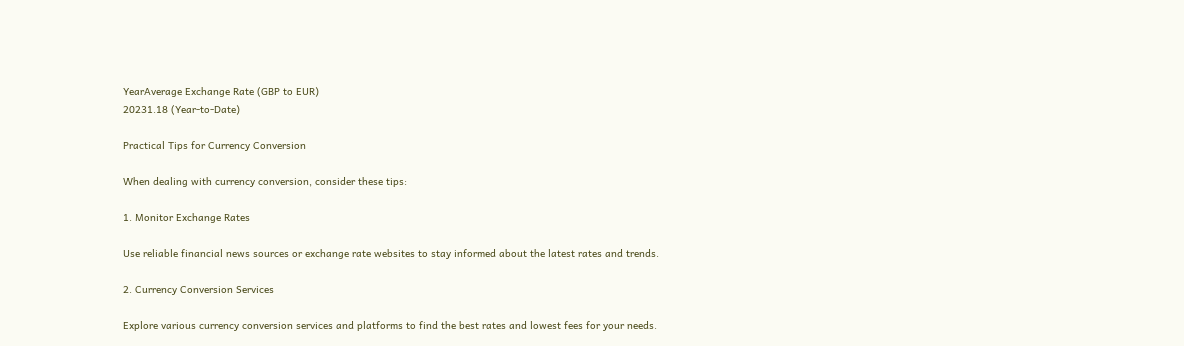YearAverage Exchange Rate (GBP to EUR)
20231.18 (Year-to-Date)

Practical Tips for Currency Conversion

When dealing with currency conversion, consider these tips:

1. Monitor Exchange Rates

Use reliable financial news sources or exchange rate websites to stay informed about the latest rates and trends.

2. Currency Conversion Services

Explore various currency conversion services and platforms to find the best rates and lowest fees for your needs.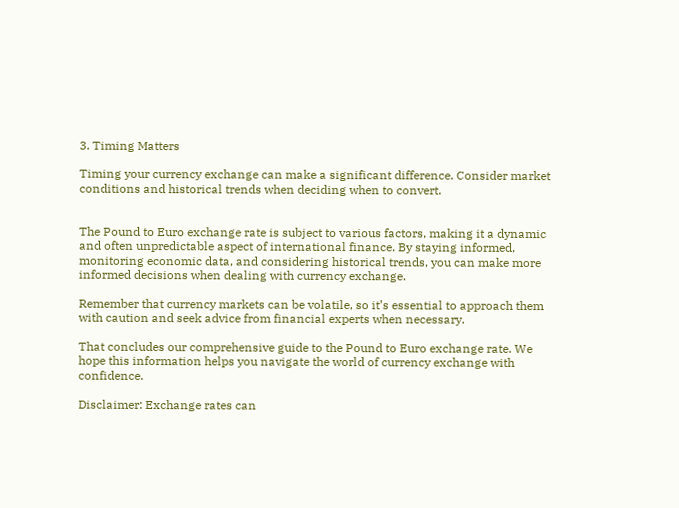3. Timing Matters

Timing your currency exchange can make a significant difference. Consider market conditions and historical trends when deciding when to convert.


The Pound to Euro exchange rate is subject to various factors, making it a dynamic and often unpredictable aspect of international finance. By staying informed, monitoring economic data, and considering historical trends, you can make more informed decisions when dealing with currency exchange.

Remember that currency markets can be volatile, so it’s essential to approach them with caution and seek advice from financial experts when necessary.

That concludes our comprehensive guide to the Pound to Euro exchange rate. We hope this information helps you navigate the world of currency exchange with confidence.

Disclaimer: Exchange rates can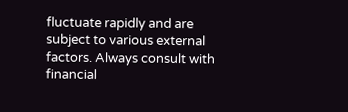fluctuate rapidly and are subject to various external factors. Always consult with financial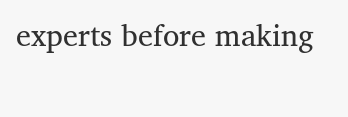experts before making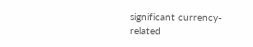significant currency-related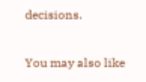decisions.

You may also like